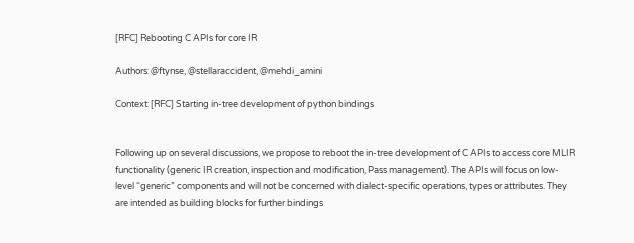[RFC] Rebooting C APIs for core IR

Authors: @ftynse, @stellaraccident, @mehdi_amini

Context: [RFC] Starting in-tree development of python bindings


Following up on several discussions, we propose to reboot the in-tree development of C APIs to access core MLIR functionality (generic IR creation, inspection and modification, Pass management). The APIs will focus on low-level “generic” components and will not be concerned with dialect-specific operations, types or attributes. They are intended as building blocks for further bindings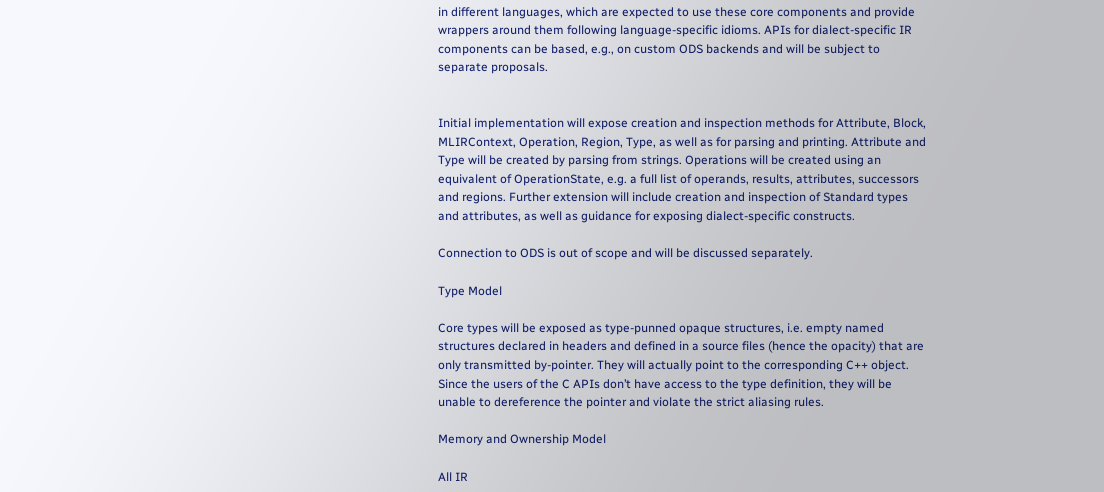in different languages, which are expected to use these core components and provide wrappers around them following language-specific idioms. APIs for dialect-specific IR components can be based, e.g., on custom ODS backends and will be subject to separate proposals.


Initial implementation will expose creation and inspection methods for Attribute, Block, MLIRContext, Operation, Region, Type, as well as for parsing and printing. Attribute and Type will be created by parsing from strings. Operations will be created using an equivalent of OperationState, e.g. a full list of operands, results, attributes, successors and regions. Further extension will include creation and inspection of Standard types and attributes, as well as guidance for exposing dialect-specific constructs.

Connection to ODS is out of scope and will be discussed separately.

Type Model

Core types will be exposed as type-punned opaque structures, i.e. empty named structures declared in headers and defined in a source files (hence the opacity) that are only transmitted by-pointer. They will actually point to the corresponding C++ object. Since the users of the C APIs don’t have access to the type definition, they will be unable to dereference the pointer and violate the strict aliasing rules.

Memory and Ownership Model

All IR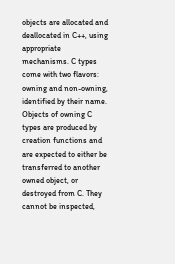objects are allocated and deallocated in C++, using appropriate mechanisms. C types come with two flavors: owning and non-owning, identified by their name. Objects of owning C types are produced by creation functions and are expected to either be transferred to another owned object, or destroyed from C. They cannot be inspected,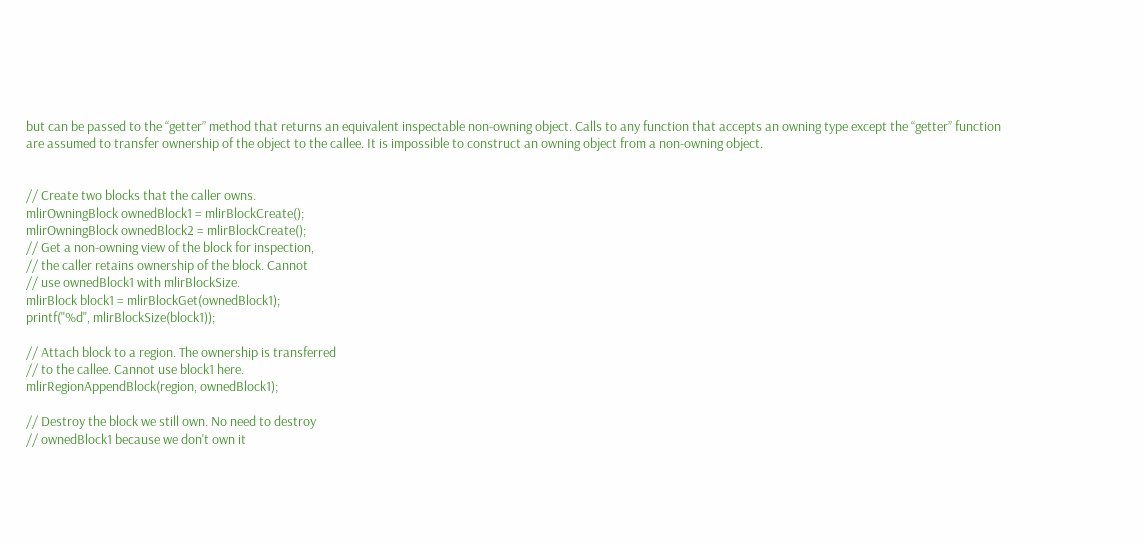but can be passed to the “getter” method that returns an equivalent inspectable non-owning object. Calls to any function that accepts an owning type except the “getter” function are assumed to transfer ownership of the object to the callee. It is impossible to construct an owning object from a non-owning object.


// Create two blocks that the caller owns.
mlirOwningBlock ownedBlock1 = mlirBlockCreate();
mlirOwningBlock ownedBlock2 = mlirBlockCreate();
// Get a non-owning view of the block for inspection,
// the caller retains ownership of the block. Cannot
// use ownedBlock1 with mlirBlockSize.
mlirBlock block1 = mlirBlockGet(ownedBlock1);
printf("%d", mlirBlockSize(block1));

// Attach block to a region. The ownership is transferred
// to the callee. Cannot use block1 here.
mlirRegionAppendBlock(region, ownedBlock1);

// Destroy the block we still own. No need to destroy
// ownedBlock1 because we don't own it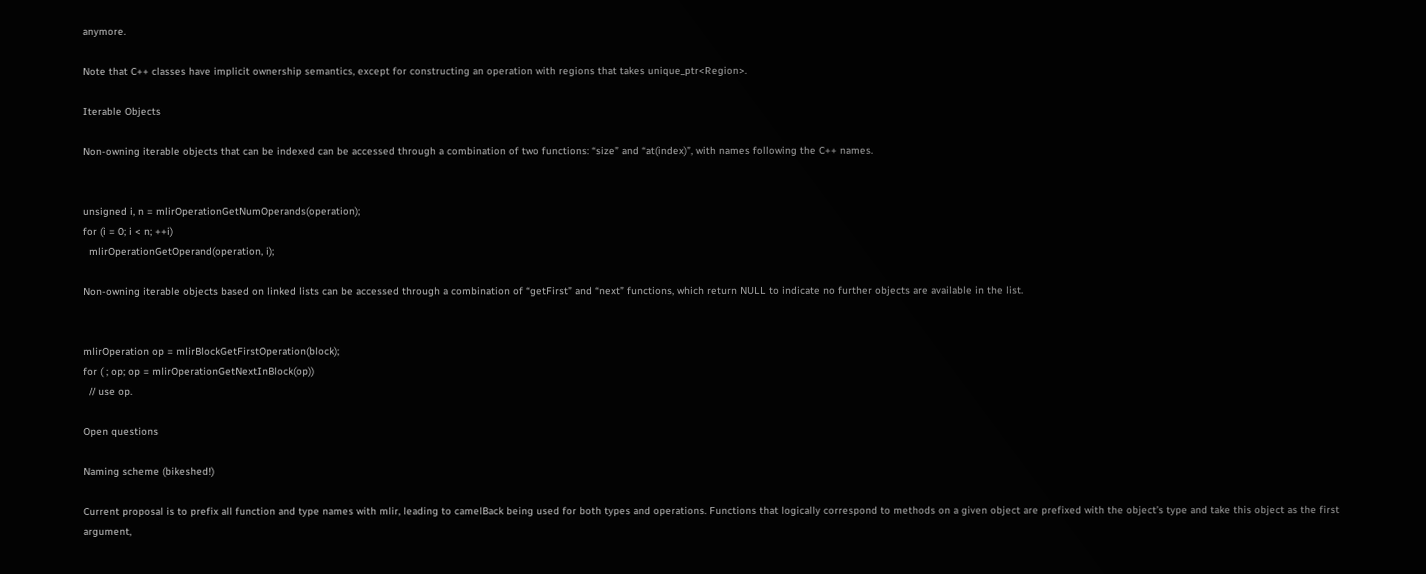anymore.

Note that C++ classes have implicit ownership semantics, except for constructing an operation with regions that takes unique_ptr<Region>.

Iterable Objects

Non-owning iterable objects that can be indexed can be accessed through a combination of two functions: “size” and “at(index)”, with names following the C++ names.


unsigned i, n = mlirOperationGetNumOperands(operation);
for (i = 0; i < n; ++i)
  mlirOperationGetOperand(operation, i);

Non-owning iterable objects based on linked lists can be accessed through a combination of “getFirst” and “next” functions, which return NULL to indicate no further objects are available in the list.


mlirOperation op = mlirBlockGetFirstOperation(block);
for ( ; op; op = mlirOperationGetNextInBlock(op))
  // use op.

Open questions

Naming scheme (bikeshed!)

Current proposal is to prefix all function and type names with mlir, leading to camelBack being used for both types and operations. Functions that logically correspond to methods on a given object are prefixed with the object’s type and take this object as the first argument,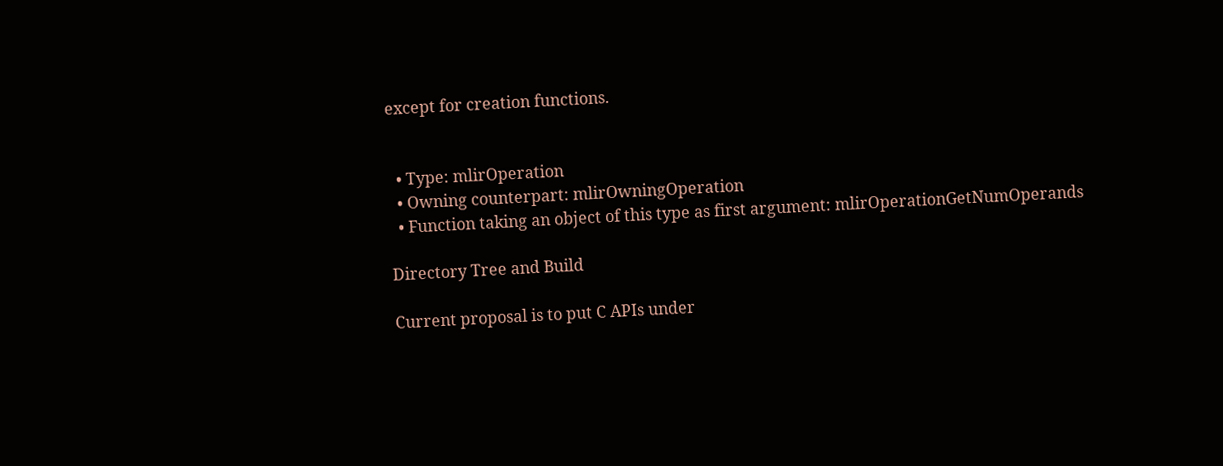except for creation functions.


  • Type: mlirOperation
  • Owning counterpart: mlirOwningOperation
  • Function taking an object of this type as first argument: mlirOperationGetNumOperands

Directory Tree and Build

Current proposal is to put C APIs under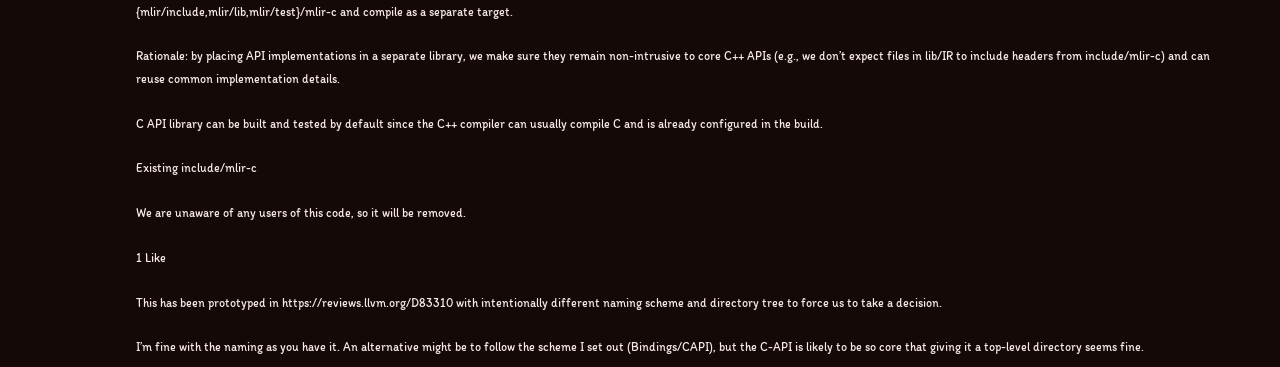{mlir/include,mlir/lib,mlir/test}/mlir-c and compile as a separate target.

Rationale: by placing API implementations in a separate library, we make sure they remain non-intrusive to core C++ APIs (e.g., we don’t expect files in lib/IR to include headers from include/mlir-c) and can reuse common implementation details.

C API library can be built and tested by default since the C++ compiler can usually compile C and is already configured in the build.

Existing include/mlir-c

We are unaware of any users of this code, so it will be removed.

1 Like

This has been prototyped in https://reviews.llvm.org/D83310 with intentionally different naming scheme and directory tree to force us to take a decision.

I’m fine with the naming as you have it. An alternative might be to follow the scheme I set out (Bindings/CAPI), but the C-API is likely to be so core that giving it a top-level directory seems fine.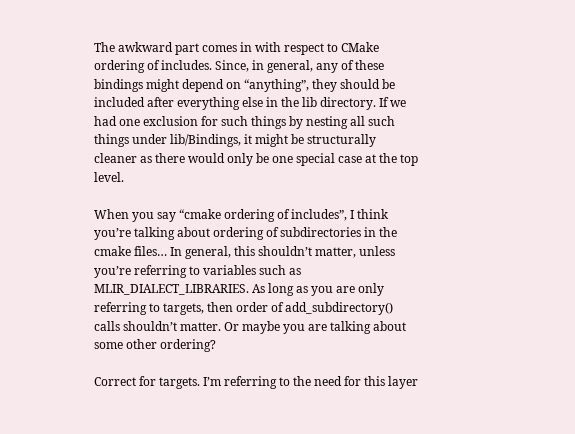The awkward part comes in with respect to CMake ordering of includes. Since, in general, any of these bindings might depend on “anything”, they should be included after everything else in the lib directory. If we had one exclusion for such things by nesting all such things under lib/Bindings, it might be structurally cleaner as there would only be one special case at the top level.

When you say “cmake ordering of includes”, I think you’re talking about ordering of subdirectories in the cmake files… In general, this shouldn’t matter, unless you’re referring to variables such as MLIR_DIALECT_LIBRARIES. As long as you are only referring to targets, then order of add_subdirectory() calls shouldn’t matter. Or maybe you are talking about some other ordering?

Correct for targets. I’m referring to the need for this layer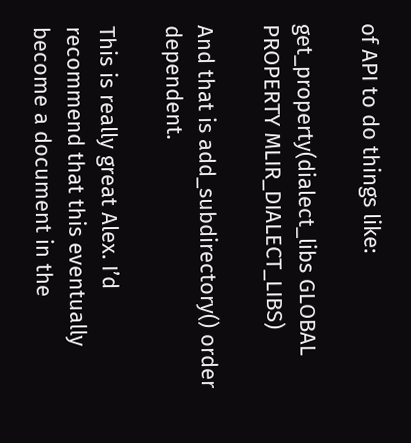of API to do things like:

get_property(dialect_libs GLOBAL PROPERTY MLIR_DIALECT_LIBS)

And that is add_subdirectory() order dependent.

This is really great Alex. I’d recommend that this eventually become a document in the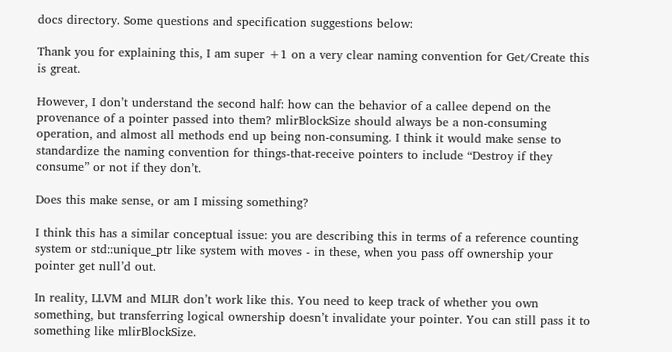docs directory. Some questions and specification suggestions below:

Thank you for explaining this, I am super +1 on a very clear naming convention for Get/Create this is great.

However, I don’t understand the second half: how can the behavior of a callee depend on the provenance of a pointer passed into them? mlirBlockSize should always be a non-consuming operation, and almost all methods end up being non-consuming. I think it would make sense to standardize the naming convention for things-that-receive pointers to include “Destroy if they consume” or not if they don’t.

Does this make sense, or am I missing something?

I think this has a similar conceptual issue: you are describing this in terms of a reference counting system or std::unique_ptr like system with moves - in these, when you pass off ownership your pointer get null’d out.

In reality, LLVM and MLIR don’t work like this. You need to keep track of whether you own something, but transferring logical ownership doesn’t invalidate your pointer. You can still pass it to something like mlirBlockSize.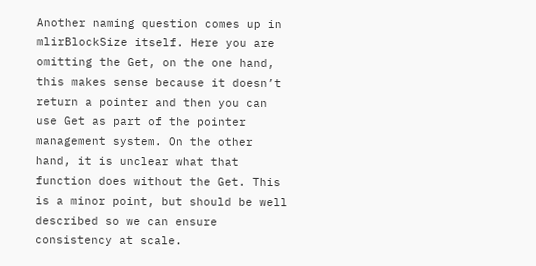Another naming question comes up in mlirBlockSize itself. Here you are omitting the Get, on the one hand, this makes sense because it doesn’t return a pointer and then you can use Get as part of the pointer management system. On the other hand, it is unclear what that function does without the Get. This is a minor point, but should be well described so we can ensure consistency at scale.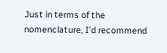Just in terms of the nomenclature, I’d recommend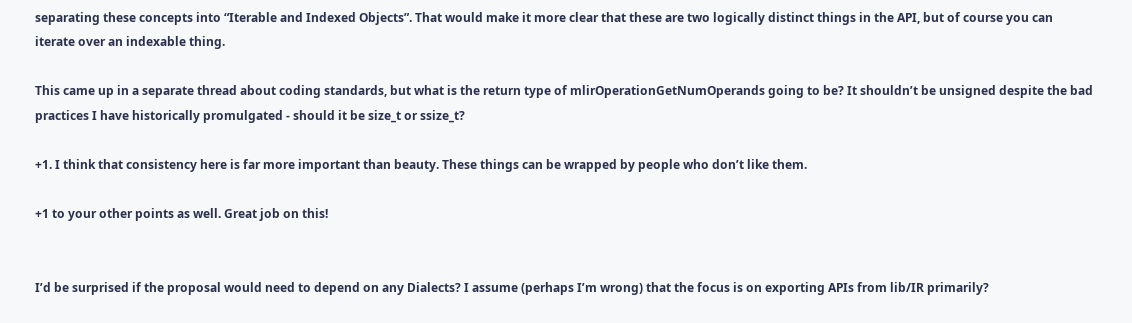separating these concepts into “Iterable and Indexed Objects”. That would make it more clear that these are two logically distinct things in the API, but of course you can iterate over an indexable thing.

This came up in a separate thread about coding standards, but what is the return type of mlirOperationGetNumOperands going to be? It shouldn’t be unsigned despite the bad practices I have historically promulgated - should it be size_t or ssize_t?

+1. I think that consistency here is far more important than beauty. These things can be wrapped by people who don’t like them.

+1 to your other points as well. Great job on this!


I’d be surprised if the proposal would need to depend on any Dialects? I assume (perhaps I’m wrong) that the focus is on exporting APIs from lib/IR primarily?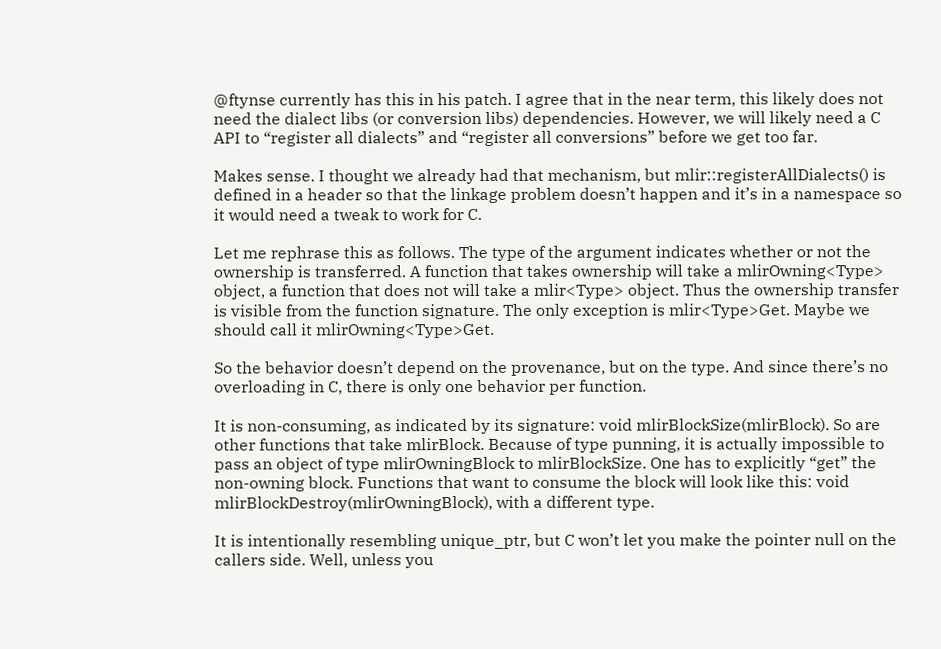@ftynse currently has this in his patch. I agree that in the near term, this likely does not need the dialect libs (or conversion libs) dependencies. However, we will likely need a C API to “register all dialects” and “register all conversions” before we get too far.

Makes sense. I thought we already had that mechanism, but mlir::registerAllDialects() is defined in a header so that the linkage problem doesn’t happen and it’s in a namespace so it would need a tweak to work for C.

Let me rephrase this as follows. The type of the argument indicates whether or not the ownership is transferred. A function that takes ownership will take a mlirOwning<Type> object, a function that does not will take a mlir<Type> object. Thus the ownership transfer is visible from the function signature. The only exception is mlir<Type>Get. Maybe we should call it mlirOwning<Type>Get.

So the behavior doesn’t depend on the provenance, but on the type. And since there’s no overloading in C, there is only one behavior per function.

It is non-consuming, as indicated by its signature: void mlirBlockSize(mlirBlock). So are other functions that take mlirBlock. Because of type punning, it is actually impossible to pass an object of type mlirOwningBlock to mlirBlockSize. One has to explicitly “get” the non-owning block. Functions that want to consume the block will look like this: void mlirBlockDestroy(mlirOwningBlock), with a different type.

It is intentionally resembling unique_ptr, but C won’t let you make the pointer null on the callers side. Well, unless you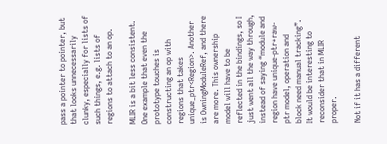pass a pointer to pointer, but that looks unnecessarily clunky, especially for lists of such things, e.g. lists of regions to attach to an op.

MLIR is a bit less consistent. One example that even the prototype touches is constructing an op with regions that takes unique_ptr<Region>. Another is OwningModuleRef, and there are more. This ownership model will have to be reflected in the bindings, so I just went all the way through, instead of saying “module and region have unique-ptr+raw-ptr model, operation and block need manual tracking”. It would be interesting to reconsider that in MLIR proper.

Not if it has a different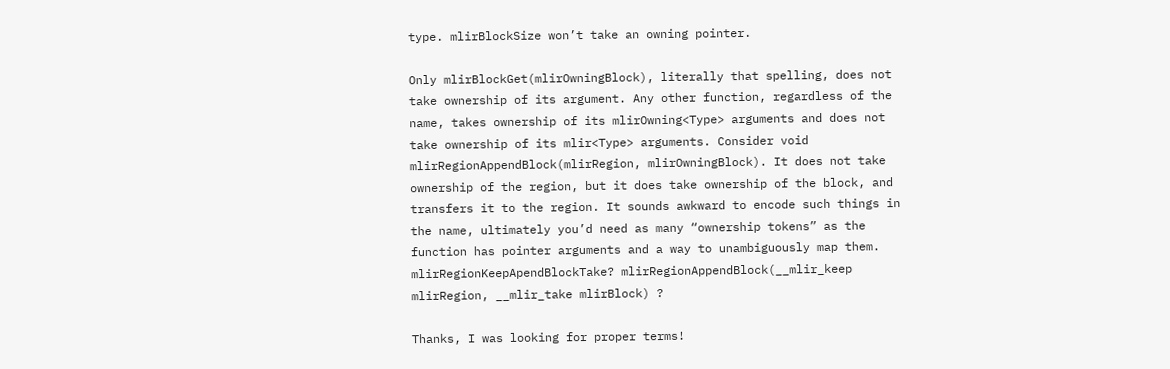type. mlirBlockSize won’t take an owning pointer.

Only mlirBlockGet(mlirOwningBlock), literally that spelling, does not take ownership of its argument. Any other function, regardless of the name, takes ownership of its mlirOwning<Type> arguments and does not take ownership of its mlir<Type> arguments. Consider void mlirRegionAppendBlock(mlirRegion, mlirOwningBlock). It does not take ownership of the region, but it does take ownership of the block, and transfers it to the region. It sounds awkward to encode such things in the name, ultimately you’d need as many “ownership tokens” as the function has pointer arguments and a way to unambiguously map them. mlirRegionKeepApendBlockTake? mlirRegionAppendBlock(__mlir_keep mlirRegion, __mlir_take mlirBlock) ?

Thanks, I was looking for proper terms!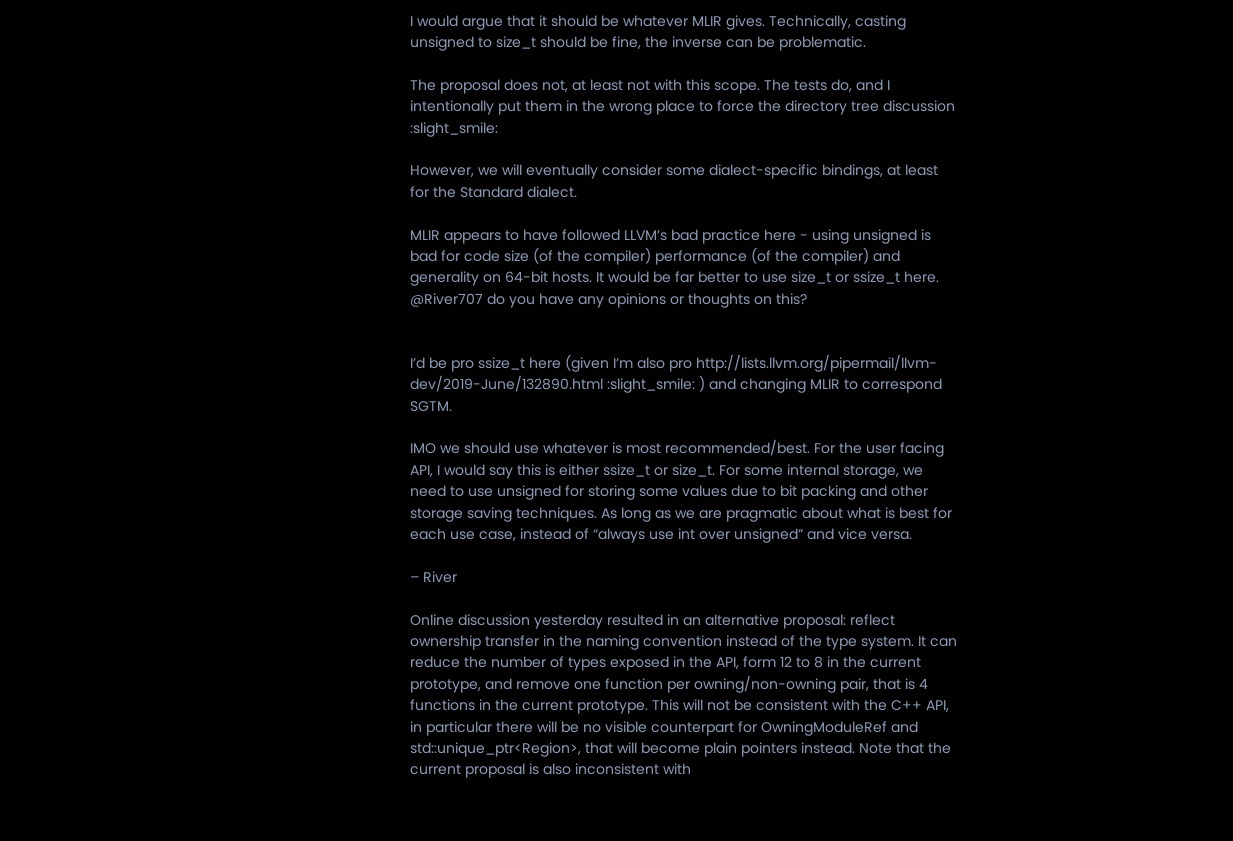I would argue that it should be whatever MLIR gives. Technically, casting unsigned to size_t should be fine, the inverse can be problematic.

The proposal does not, at least not with this scope. The tests do, and I intentionally put them in the wrong place to force the directory tree discussion :slight_smile:

However, we will eventually consider some dialect-specific bindings, at least for the Standard dialect.

MLIR appears to have followed LLVM’s bad practice here - using unsigned is bad for code size (of the compiler) performance (of the compiler) and generality on 64-bit hosts. It would be far better to use size_t or ssize_t here. @River707 do you have any opinions or thoughts on this?


I’d be pro ssize_t here (given I’m also pro http://lists.llvm.org/pipermail/llvm-dev/2019-June/132890.html :slight_smile: ) and changing MLIR to correspond SGTM.

IMO we should use whatever is most recommended/best. For the user facing API, I would say this is either ssize_t or size_t. For some internal storage, we need to use unsigned for storing some values due to bit packing and other storage saving techniques. As long as we are pragmatic about what is best for each use case, instead of “always use int over unsigned” and vice versa.

– River

Online discussion yesterday resulted in an alternative proposal: reflect ownership transfer in the naming convention instead of the type system. It can reduce the number of types exposed in the API, form 12 to 8 in the current prototype, and remove one function per owning/non-owning pair, that is 4 functions in the current prototype. This will not be consistent with the C++ API, in particular there will be no visible counterpart for OwningModuleRef and std::unique_ptr<Region>, that will become plain pointers instead. Note that the current proposal is also inconsistent with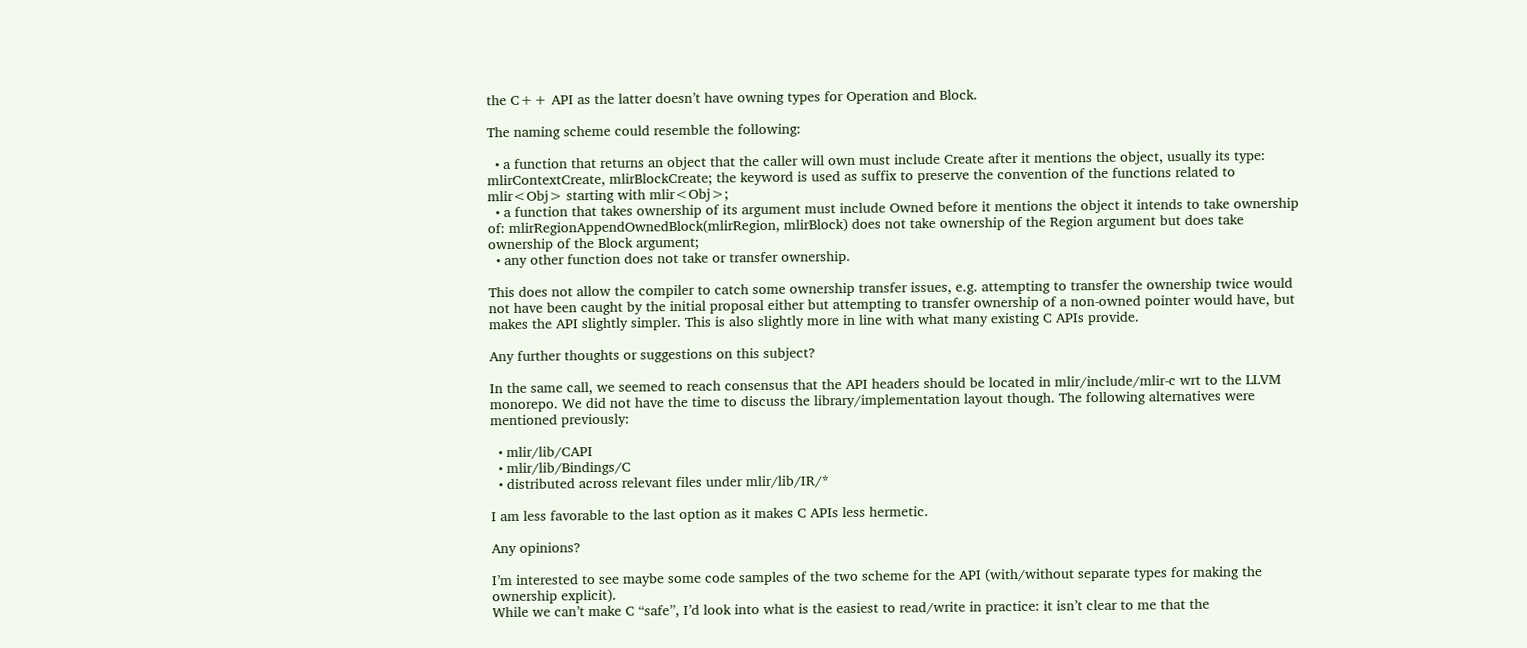the C++ API as the latter doesn’t have owning types for Operation and Block.

The naming scheme could resemble the following:

  • a function that returns an object that the caller will own must include Create after it mentions the object, usually its type: mlirContextCreate, mlirBlockCreate; the keyword is used as suffix to preserve the convention of the functions related to mlir<Obj> starting with mlir<Obj>;
  • a function that takes ownership of its argument must include Owned before it mentions the object it intends to take ownership of: mlirRegionAppendOwnedBlock(mlirRegion, mlirBlock) does not take ownership of the Region argument but does take ownership of the Block argument;
  • any other function does not take or transfer ownership.

This does not allow the compiler to catch some ownership transfer issues, e.g. attempting to transfer the ownership twice would not have been caught by the initial proposal either but attempting to transfer ownership of a non-owned pointer would have, but makes the API slightly simpler. This is also slightly more in line with what many existing C APIs provide.

Any further thoughts or suggestions on this subject?

In the same call, we seemed to reach consensus that the API headers should be located in mlir/include/mlir-c wrt to the LLVM monorepo. We did not have the time to discuss the library/implementation layout though. The following alternatives were mentioned previously:

  • mlir/lib/CAPI
  • mlir/lib/Bindings/C
  • distributed across relevant files under mlir/lib/IR/*

I am less favorable to the last option as it makes C APIs less hermetic.

Any opinions?

I’m interested to see maybe some code samples of the two scheme for the API (with/without separate types for making the ownership explicit).
While we can’t make C “safe”, I’d look into what is the easiest to read/write in practice: it isn’t clear to me that the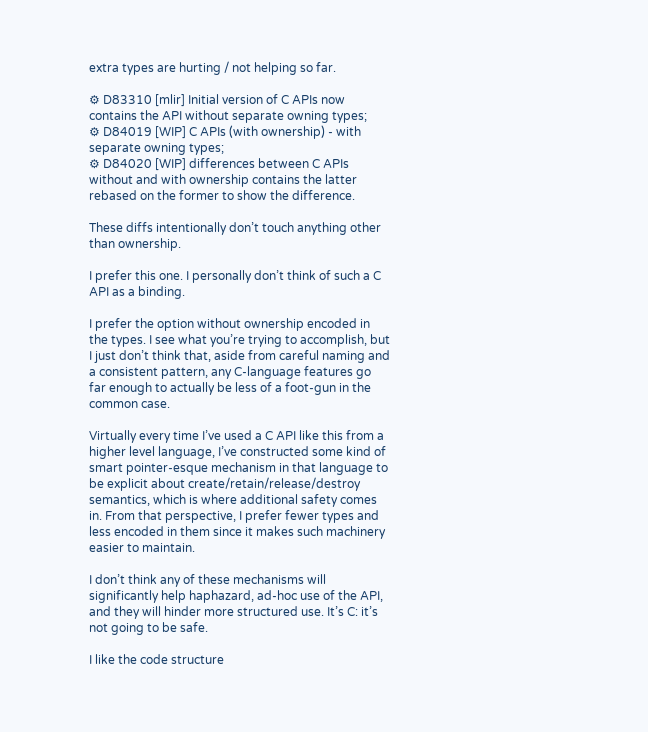extra types are hurting / not helping so far.

⚙ D83310 [mlir] Initial version of C APIs now contains the API without separate owning types;
⚙ D84019 [WIP] C APIs (with ownership) - with separate owning types;
⚙ D84020 [WIP] differences between C APIs without and with ownership contains the latter rebased on the former to show the difference.

These diffs intentionally don’t touch anything other than ownership.

I prefer this one. I personally don’t think of such a C API as a binding.

I prefer the option without ownership encoded in the types. I see what you’re trying to accomplish, but I just don’t think that, aside from careful naming and a consistent pattern, any C-language features go far enough to actually be less of a foot-gun in the common case.

Virtually every time I’ve used a C API like this from a higher level language, I’ve constructed some kind of smart pointer-esque mechanism in that language to be explicit about create/retain/release/destroy semantics, which is where additional safety comes in. From that perspective, I prefer fewer types and less encoded in them since it makes such machinery easier to maintain.

I don’t think any of these mechanisms will significantly help haphazard, ad-hoc use of the API, and they will hinder more structured use. It’s C: it’s not going to be safe.

I like the code structure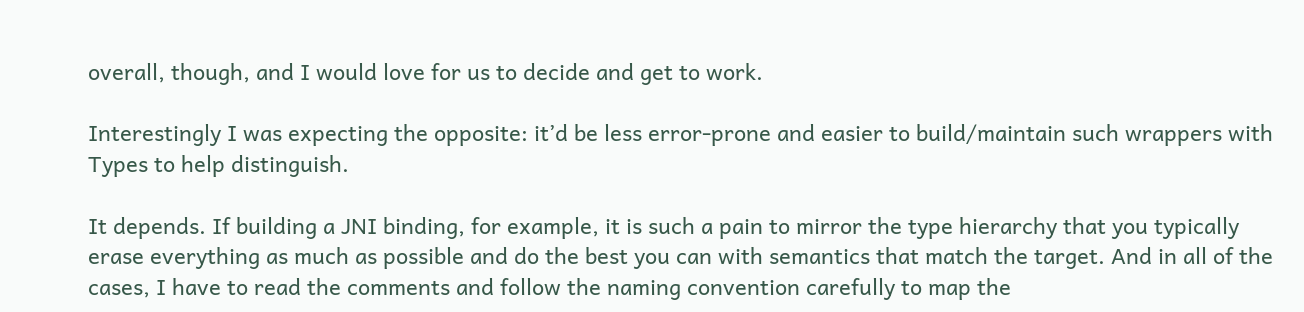overall, though, and I would love for us to decide and get to work.

Interestingly I was expecting the opposite: it’d be less error-prone and easier to build/maintain such wrappers with Types to help distinguish.

It depends. If building a JNI binding, for example, it is such a pain to mirror the type hierarchy that you typically erase everything as much as possible and do the best you can with semantics that match the target. And in all of the cases, I have to read the comments and follow the naming convention carefully to map the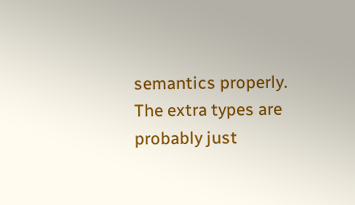semantics properly. The extra types are probably just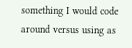something I would code around versus using as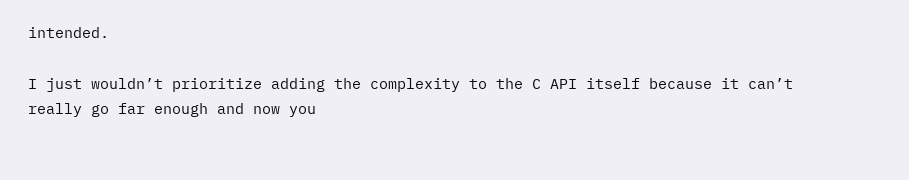intended.

I just wouldn’t prioritize adding the complexity to the C API itself because it can’t really go far enough and now you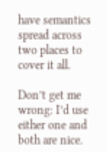have semantics spread across two places to cover it all.

Don’t get me wrong: I’d use either one and both are nice.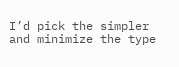I’d pick the simpler and minimize the type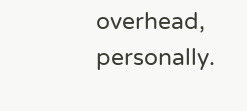overhead, personally.